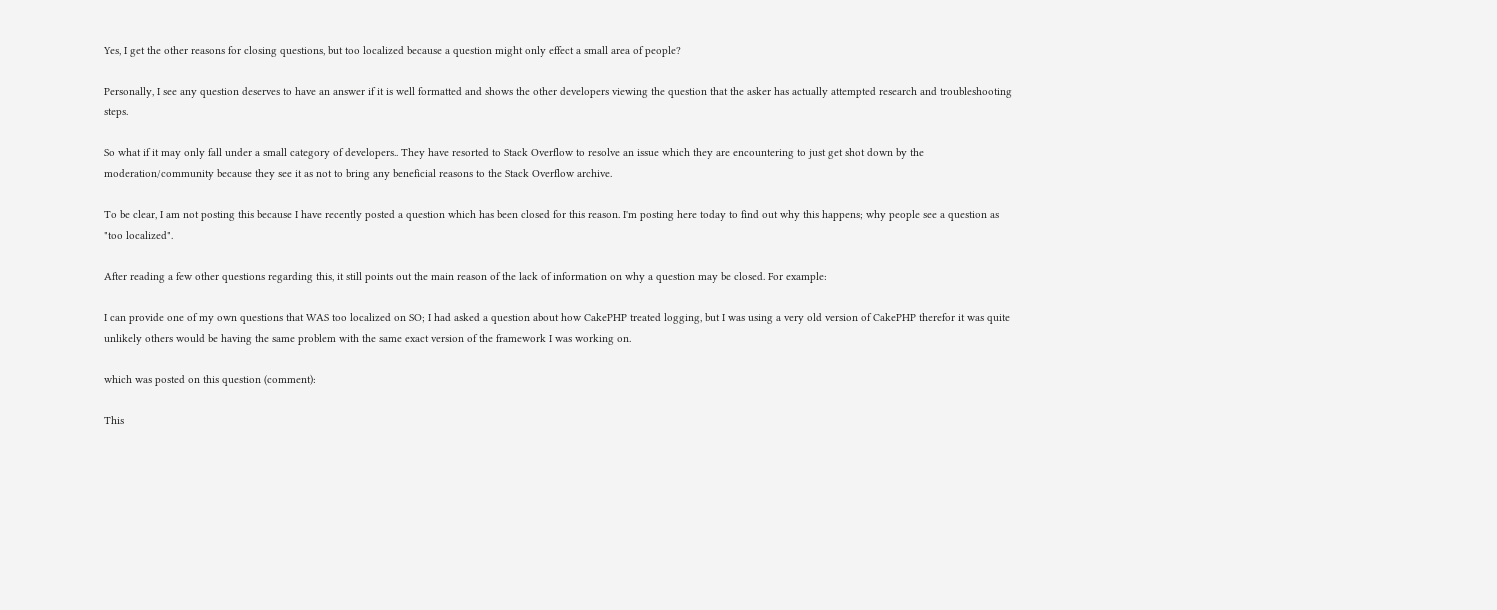Yes, I get the other reasons for closing questions, but too localized because a question might only effect a small area of people?

Personally, I see any question deserves to have an answer if it is well formatted and shows the other developers viewing the question that the asker has actually attempted research and troubleshooting steps.

So what if it may only fall under a small category of developers.. They have resorted to Stack Overflow to resolve an issue which they are encountering to just get shot down by the moderation/community because they see it as not to bring any beneficial reasons to the Stack Overflow archive.

To be clear, I am not posting this because I have recently posted a question which has been closed for this reason. I'm posting here today to find out why this happens; why people see a question as "too localized".

After reading a few other questions regarding this, it still points out the main reason of the lack of information on why a question may be closed. For example:

I can provide one of my own questions that WAS too localized on SO; I had asked a question about how CakePHP treated logging, but I was using a very old version of CakePHP therefor it was quite unlikely others would be having the same problem with the same exact version of the framework I was working on.

which was posted on this question (comment):

This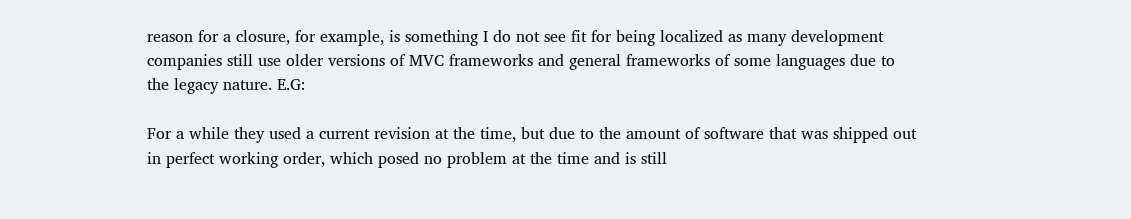reason for a closure, for example, is something I do not see fit for being localized as many development companies still use older versions of MVC frameworks and general frameworks of some languages due to the legacy nature. E.G:

For a while they used a current revision at the time, but due to the amount of software that was shipped out in perfect working order, which posed no problem at the time and is still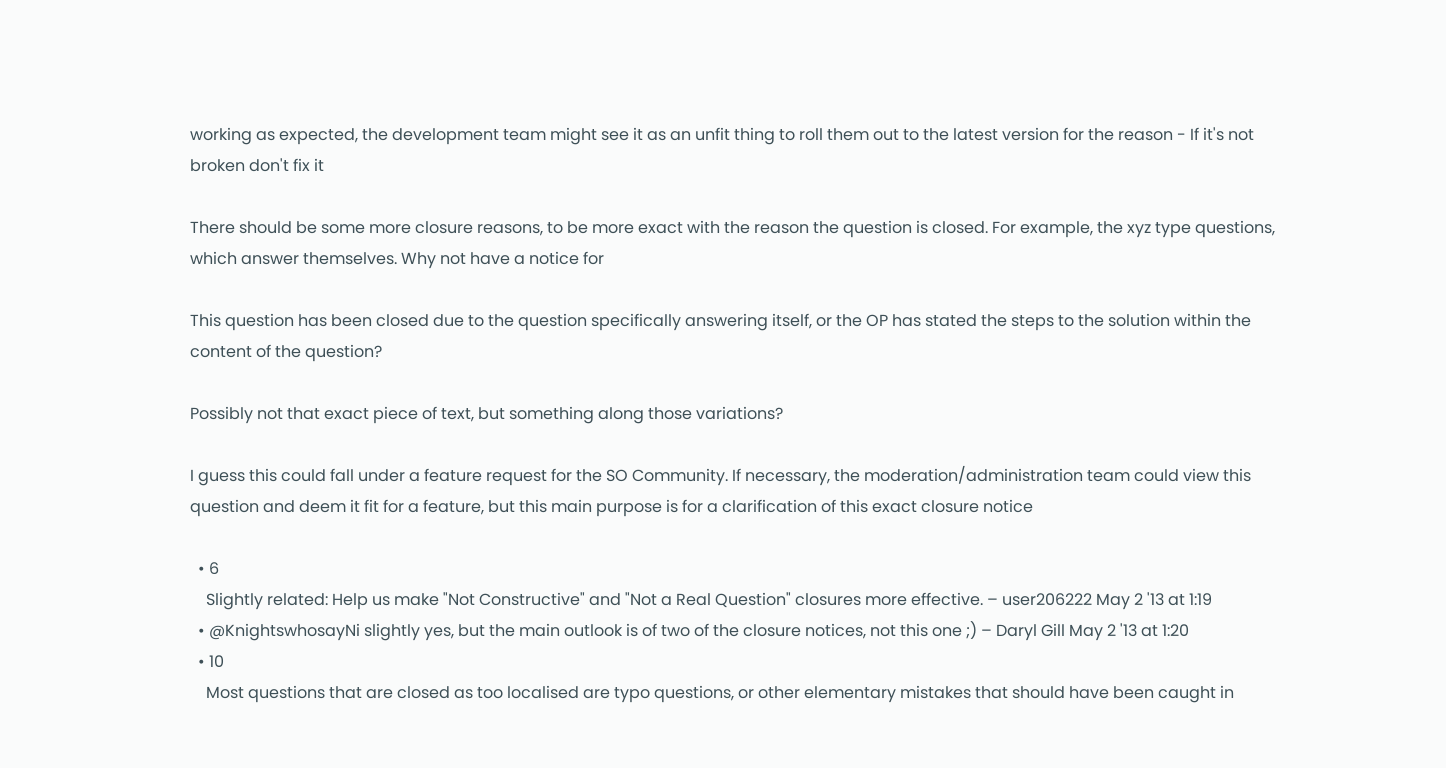working as expected, the development team might see it as an unfit thing to roll them out to the latest version for the reason - If it's not broken don't fix it

There should be some more closure reasons, to be more exact with the reason the question is closed. For example, the xyz type questions, which answer themselves. Why not have a notice for

This question has been closed due to the question specifically answering itself, or the OP has stated the steps to the solution within the content of the question?

Possibly not that exact piece of text, but something along those variations?

I guess this could fall under a feature request for the SO Community. If necessary, the moderation/administration team could view this question and deem it fit for a feature, but this main purpose is for a clarification of this exact closure notice

  • 6
    Slightly related: Help us make "Not Constructive" and "Not a Real Question" closures more effective. – user206222 May 2 '13 at 1:19
  • @KnightswhosayNi slightly yes, but the main outlook is of two of the closure notices, not this one ;) – Daryl Gill May 2 '13 at 1:20
  • 10
    Most questions that are closed as too localised are typo questions, or other elementary mistakes that should have been caught in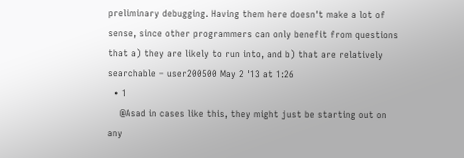preliminary debugging. Having them here doesn't make a lot of sense, since other programmers can only benefit from questions that a) they are likely to run into, and b) that are relatively searchable – user200500 May 2 '13 at 1:26
  • 1
    @Asad in cases like this, they might just be starting out on any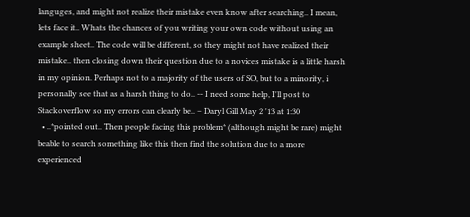languges, and might not realize their mistake even know after searching.. I mean, lets face it.. Whats the chances of you writing your own code without using an example sheet.. The code will be different, so they might not have realized their mistake.. then closing down their question due to a novices mistake is a little harsh in my opinion. Perhaps not to a majority of the users of SO, but to a minority, i personally see that as a harsh thing to do.. -- I need some help, I'll post to Stackoverflow so my errors can clearly be.. – Daryl Gill May 2 '13 at 1:30
  • ..*pointed out.. Then people facing this problem* (although might be rare) might beable to search something like this then find the solution due to a more experienced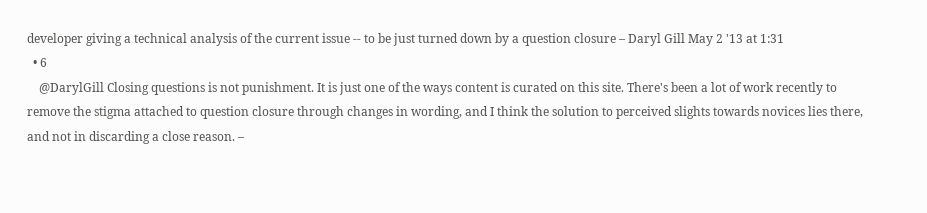developer giving a technical analysis of the current issue -- to be just turned down by a question closure – Daryl Gill May 2 '13 at 1:31
  • 6
    @DarylGill Closing questions is not punishment. It is just one of the ways content is curated on this site. There's been a lot of work recently to remove the stigma attached to question closure through changes in wording, and I think the solution to perceived slights towards novices lies there, and not in discarding a close reason. –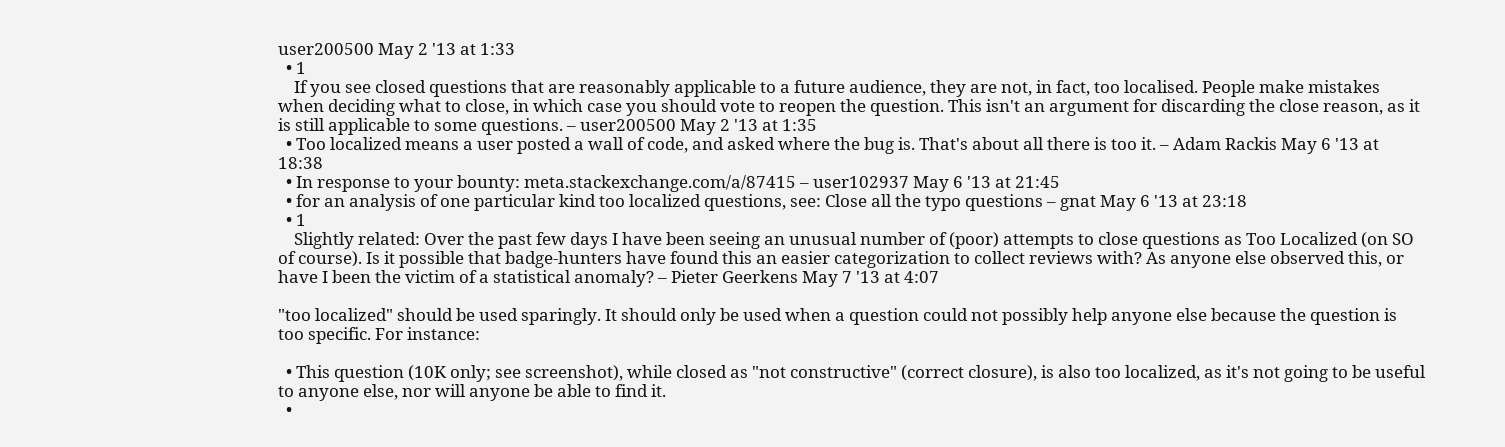user200500 May 2 '13 at 1:33
  • 1
    If you see closed questions that are reasonably applicable to a future audience, they are not, in fact, too localised. People make mistakes when deciding what to close, in which case you should vote to reopen the question. This isn't an argument for discarding the close reason, as it is still applicable to some questions. – user200500 May 2 '13 at 1:35
  • Too localized means a user posted a wall of code, and asked where the bug is. That's about all there is too it. – Adam Rackis May 6 '13 at 18:38
  • In response to your bounty: meta.stackexchange.com/a/87415 – user102937 May 6 '13 at 21:45
  • for an analysis of one particular kind too localized questions, see: Close all the typo questions – gnat May 6 '13 at 23:18
  • 1
    Slightly related: Over the past few days I have been seeing an unusual number of (poor) attempts to close questions as Too Localized (on SO of course). Is it possible that badge-hunters have found this an easier categorization to collect reviews with? As anyone else observed this, or have I been the victim of a statistical anomaly? – Pieter Geerkens May 7 '13 at 4:07

"too localized" should be used sparingly. It should only be used when a question could not possibly help anyone else because the question is too specific. For instance:

  • This question (10K only; see screenshot), while closed as "not constructive" (correct closure), is also too localized, as it's not going to be useful to anyone else, nor will anyone be able to find it.
  •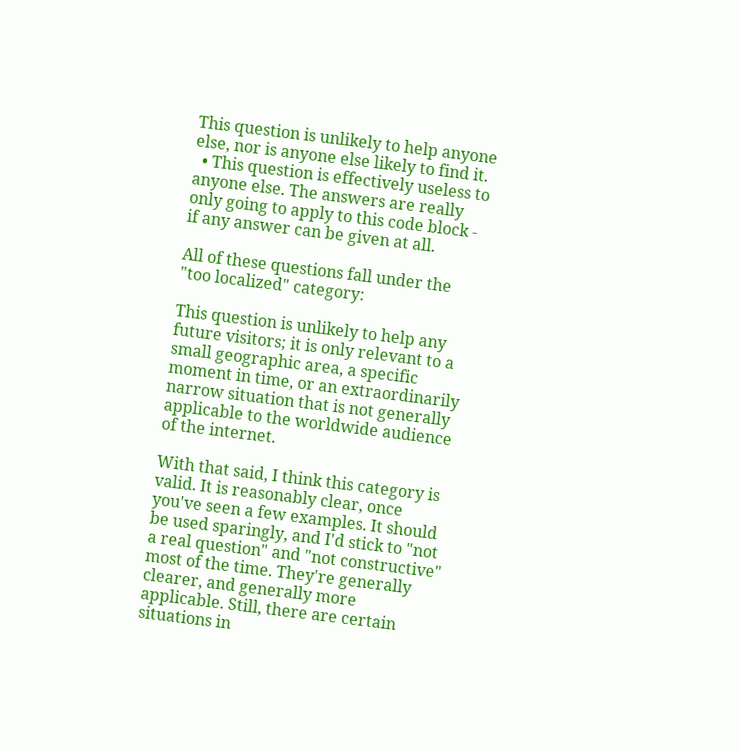This question is unlikely to help anyone else, nor is anyone else likely to find it.
  • This question is effectively useless to anyone else. The answers are really only going to apply to this code block - if any answer can be given at all.

All of these questions fall under the "too localized" category:

This question is unlikely to help any future visitors; it is only relevant to a small geographic area, a specific moment in time, or an extraordinarily narrow situation that is not generally applicable to the worldwide audience of the internet.

With that said, I think this category is valid. It is reasonably clear, once you've seen a few examples. It should be used sparingly, and I'd stick to "not a real question" and "not constructive" most of the time. They're generally clearer, and generally more applicable. Still, there are certain situations in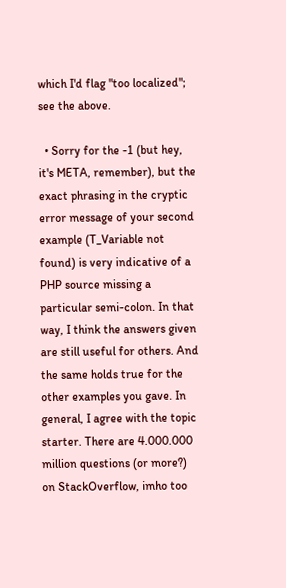which I'd flag "too localized"; see the above.

  • Sorry for the -1 (but hey, it's META, remember), but the exact phrasing in the cryptic error message of your second example (T_Variable not found) is very indicative of a PHP source missing a particular semi-colon. In that way, I think the answers given are still useful for others. And the same holds true for the other examples you gave. In general, I agree with the topic starter. There are 4.000.000 million questions (or more?) on StackOverflow, imho too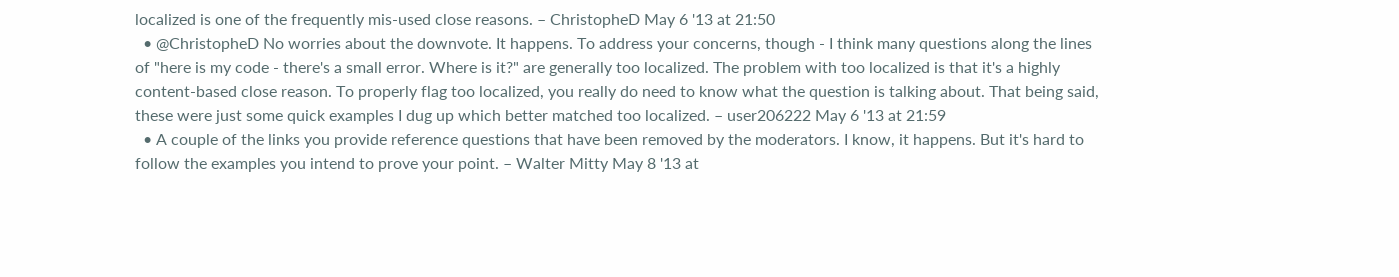localized is one of the frequently mis-used close reasons. – ChristopheD May 6 '13 at 21:50
  • @ChristopheD No worries about the downvote. It happens. To address your concerns, though - I think many questions along the lines of "here is my code - there's a small error. Where is it?" are generally too localized. The problem with too localized is that it's a highly content-based close reason. To properly flag too localized, you really do need to know what the question is talking about. That being said, these were just some quick examples I dug up which better matched too localized. – user206222 May 6 '13 at 21:59
  • A couple of the links you provide reference questions that have been removed by the moderators. I know, it happens. But it's hard to follow the examples you intend to prove your point. – Walter Mitty May 8 '13 at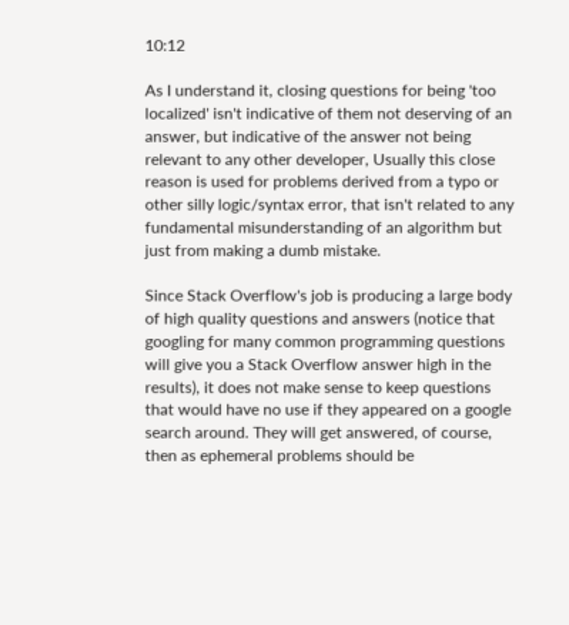10:12

As I understand it, closing questions for being 'too localized' isn't indicative of them not deserving of an answer, but indicative of the answer not being relevant to any other developer, Usually this close reason is used for problems derived from a typo or other silly logic/syntax error, that isn't related to any fundamental misunderstanding of an algorithm but just from making a dumb mistake.

Since Stack Overflow's job is producing a large body of high quality questions and answers (notice that googling for many common programming questions will give you a Stack Overflow answer high in the results), it does not make sense to keep questions that would have no use if they appeared on a google search around. They will get answered, of course, then as ephemeral problems should be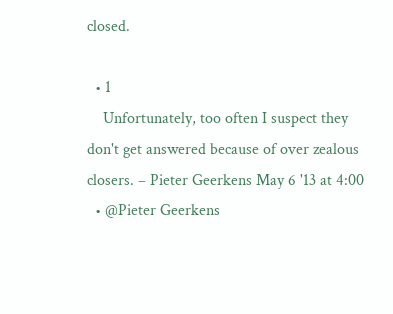closed.

  • 1
    Unfortunately, too often I suspect they don't get answered because of over zealous closers. – Pieter Geerkens May 6 '13 at 4:00
  • @Pieter Geerkens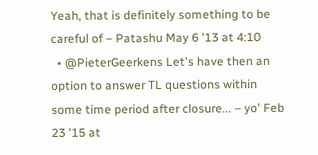Yeah, that is definitely something to be careful of – Patashu May 6 '13 at 4:10
  • @PieterGeerkens Let's have then an option to answer TL questions within some time period after closure... – yo' Feb 23 '15 at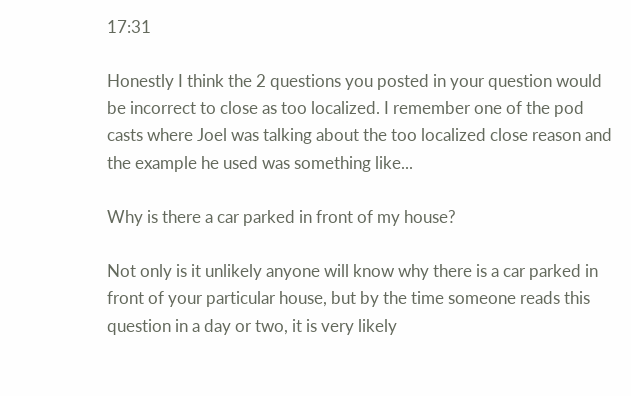17:31

Honestly I think the 2 questions you posted in your question would be incorrect to close as too localized. I remember one of the pod casts where Joel was talking about the too localized close reason and the example he used was something like...

Why is there a car parked in front of my house?

Not only is it unlikely anyone will know why there is a car parked in front of your particular house, but by the time someone reads this question in a day or two, it is very likely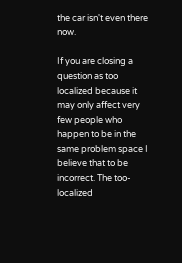the car isn't even there now.

If you are closing a question as too localized because it may only affect very few people who happen to be in the same problem space I believe that to be incorrect. The too-localized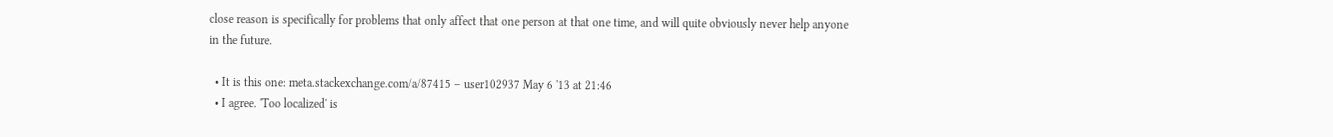close reason is specifically for problems that only affect that one person at that one time, and will quite obviously never help anyone in the future.

  • It is this one: meta.stackexchange.com/a/87415 – user102937 May 6 '13 at 21:46
  • I agree. 'Too localized' is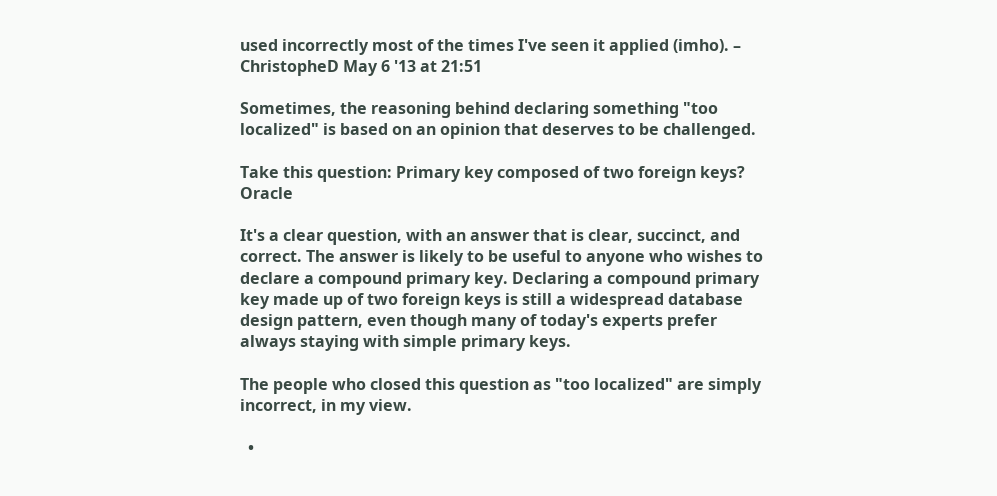used incorrectly most of the times I've seen it applied (imho). – ChristopheD May 6 '13 at 21:51

Sometimes, the reasoning behind declaring something "too localized" is based on an opinion that deserves to be challenged.

Take this question: Primary key composed of two foreign keys? Oracle

It's a clear question, with an answer that is clear, succinct, and correct. The answer is likely to be useful to anyone who wishes to declare a compound primary key. Declaring a compound primary key made up of two foreign keys is still a widespread database design pattern, even though many of today's experts prefer always staying with simple primary keys.

The people who closed this question as "too localized" are simply incorrect, in my view.

  •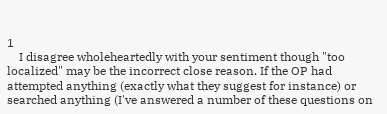1
    I disagree wholeheartedly with your sentiment though "too localized" may be the incorrect close reason. If the OP had attempted anything (exactly what they suggest for instance) or searched anything (I've answered a number of these questions on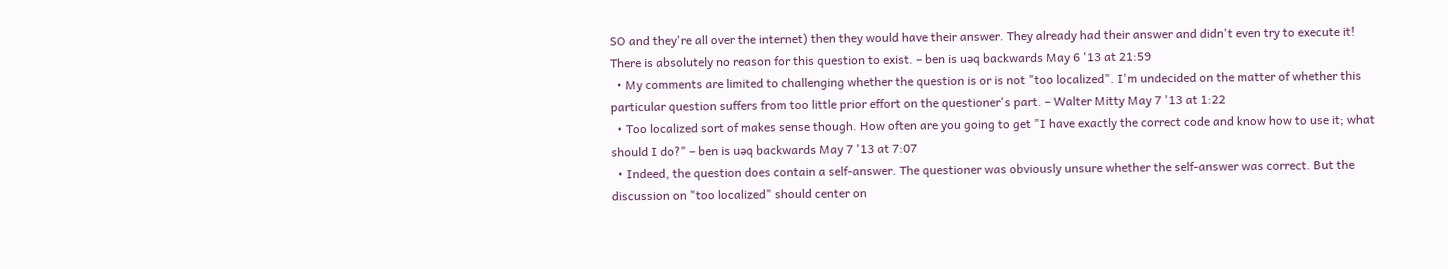SO and they're all over the internet) then they would have their answer. They already had their answer and didn't even try to execute it! There is absolutely no reason for this question to exist. – ben is uǝq backwards May 6 '13 at 21:59
  • My comments are limited to challenging whether the question is or is not "too localized". I'm undecided on the matter of whether this particular question suffers from too little prior effort on the questioner's part. – Walter Mitty May 7 '13 at 1:22
  • Too localized sort of makes sense though. How often are you going to get "I have exactly the correct code and know how to use it; what should I do?" – ben is uǝq backwards May 7 '13 at 7:07
  • Indeed, the question does contain a self-answer. The questioner was obviously unsure whether the self-answer was correct. But the discussion on "too localized" should center on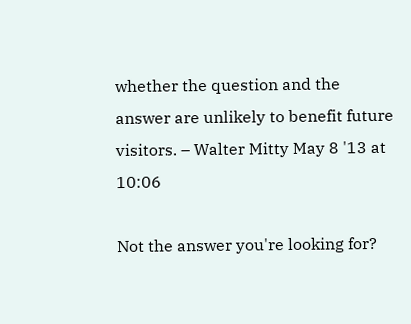whether the question and the answer are unlikely to benefit future visitors. – Walter Mitty May 8 '13 at 10:06

Not the answer you're looking for?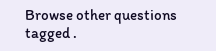Browse other questions tagged .